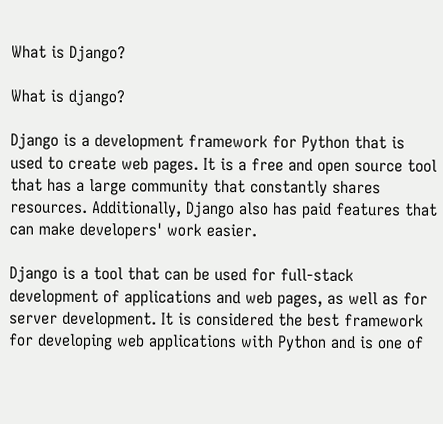What is Django?

What is django?

Django is a development framework for Python that is used to create web pages. It is a free and open source tool that has a large community that constantly shares resources. Additionally, Django also has paid features that can make developers' work easier.

Django is a tool that can be used for full-stack development of applications and web pages, as well as for server development. It is considered the best framework for developing web applications with Python and is one of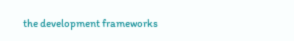the development frameworks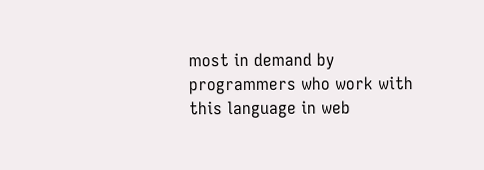most in demand by programmers who work with this language in web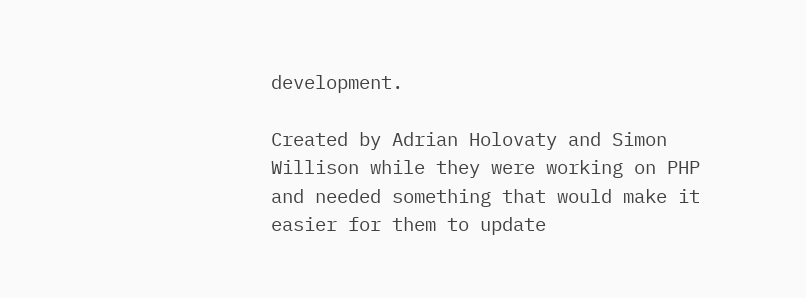development.

Created by Adrian Holovaty and Simon Willison while they were working on PHP and needed something that would make it easier for them to update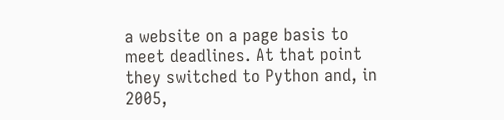a website on a page basis to meet deadlines. At that point they switched to Python and, in 2005,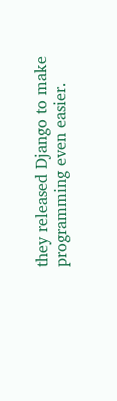they released Django to make programming even easier.